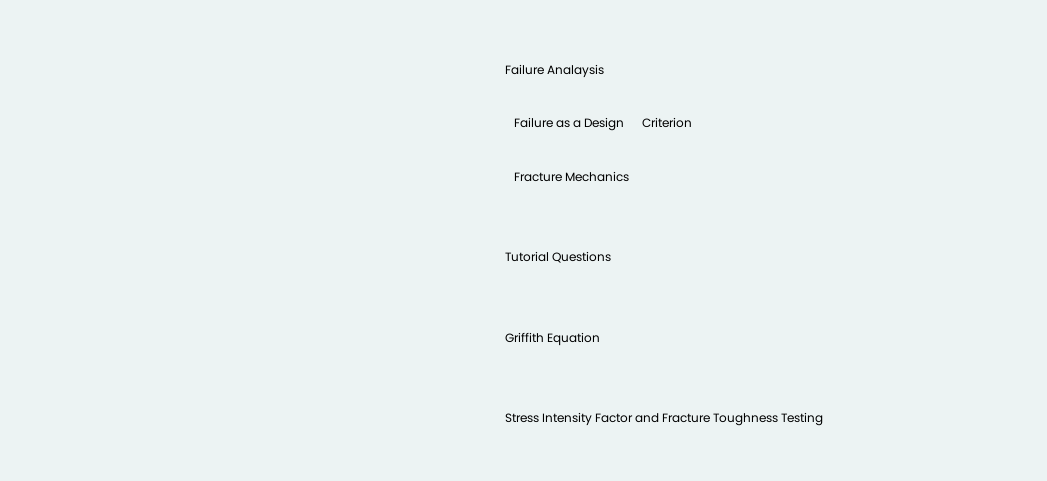Failure Analaysis

   Failure as a Design      Criterion

   Fracture Mechanics


Tutorial Questions


Griffith Equation


Stress Intensity Factor and Fracture Toughness Testing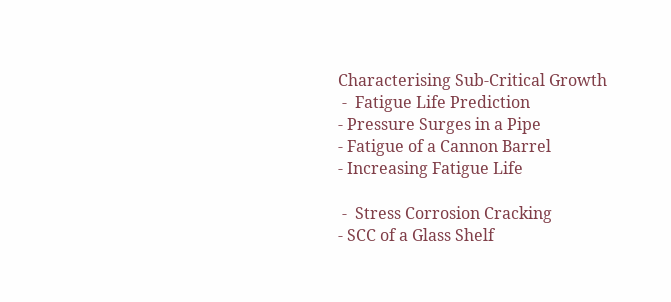Characterising Sub-Critical Growth
 -  Fatigue Life Prediction
- Pressure Surges in a Pipe
- Fatigue of a Cannon Barrel
- Increasing Fatigue Life

 -  Stress Corrosion Cracking
- SCC of a Glass Shelf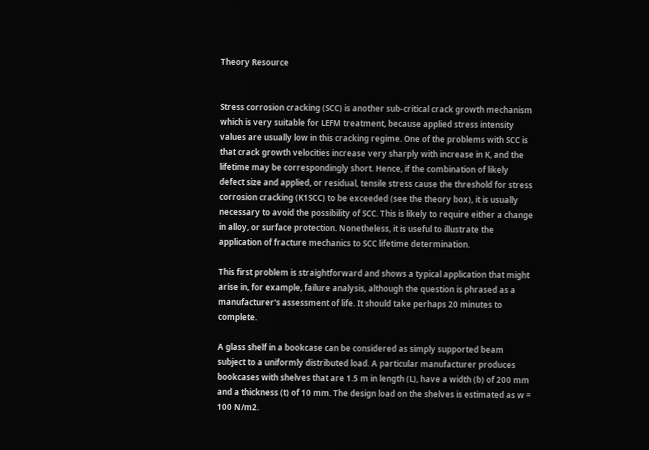Theory Resource


Stress corrosion cracking (SCC) is another sub-critical crack growth mechanism which is very suitable for LEFM treatment, because applied stress intensity values are usually low in this cracking regime. One of the problems with SCC is that crack growth velocities increase very sharply with increase in K, and the lifetime may be correspondingly short. Hence, if the combination of likely defect size and applied, or residual, tensile stress cause the threshold for stress corrosion cracking (K1SCC) to be exceeded (see the theory box), it is usually necessary to avoid the possibility of SCC. This is likely to require either a change in alloy, or surface protection. Nonetheless, it is useful to illustrate the application of fracture mechanics to SCC lifetime determination.

This first problem is straightforward and shows a typical application that might arise in, for example, failure analysis, although the question is phrased as a manufacturer's assessment of life. It should take perhaps 20 minutes to complete.

A glass shelf in a bookcase can be considered as simply supported beam subject to a uniformly distributed load. A particular manufacturer produces bookcases with shelves that are 1.5 m in length (L), have a width (b) of 200 mm and a thickness (t) of 10 mm. The design load on the shelves is estimated as w = 100 N/m2.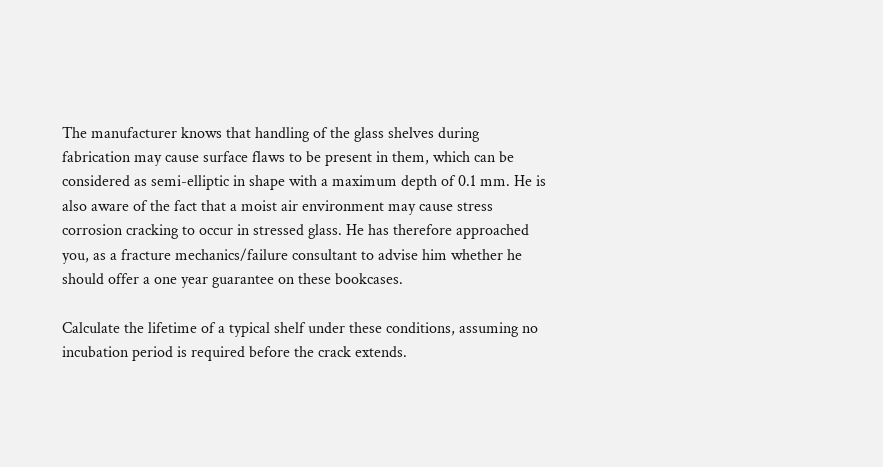The manufacturer knows that handling of the glass shelves during fabrication may cause surface flaws to be present in them, which can be considered as semi-elliptic in shape with a maximum depth of 0.1 mm. He is also aware of the fact that a moist air environment may cause stress corrosion cracking to occur in stressed glass. He has therefore approached you, as a fracture mechanics/failure consultant to advise him whether he should offer a one year guarantee on these bookcases.

Calculate the lifetime of a typical shelf under these conditions, assuming no incubation period is required before the crack extends.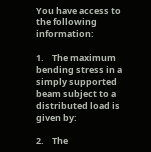You have access to the following information:

1.    The maximum bending stress in a simply supported beam subject to a distributed load is given by:

2.    The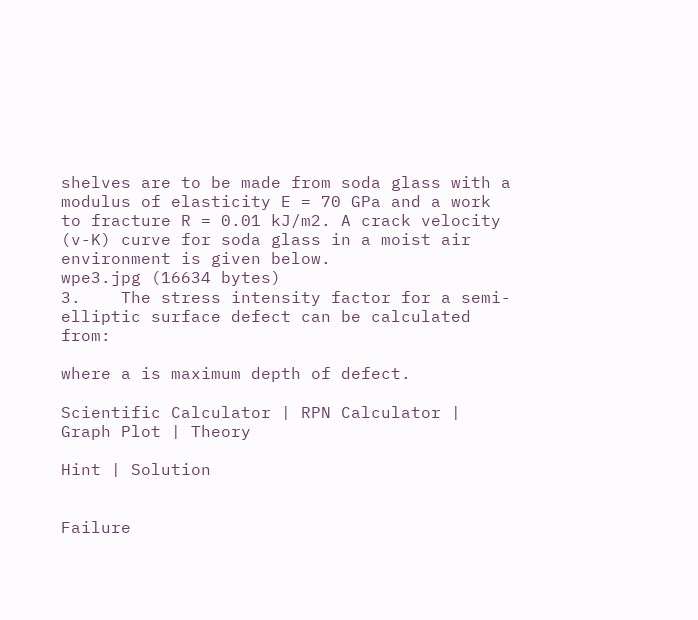shelves are to be made from soda glass with a modulus of elasticity E = 70 GPa and a work to fracture R = 0.01 kJ/m2. A crack velocity (v-K) curve for soda glass in a moist air environment is given below.
wpe3.jpg (16634 bytes)
3.    The stress intensity factor for a semi-elliptic surface defect can be calculated from:

where a is maximum depth of defect.

Scientific Calculator | RPN Calculator | Graph Plot | Theory

Hint | Solution


Failure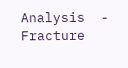Analysis  -  Fracture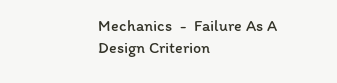Mechanics  -  Failure As A Design Criterion